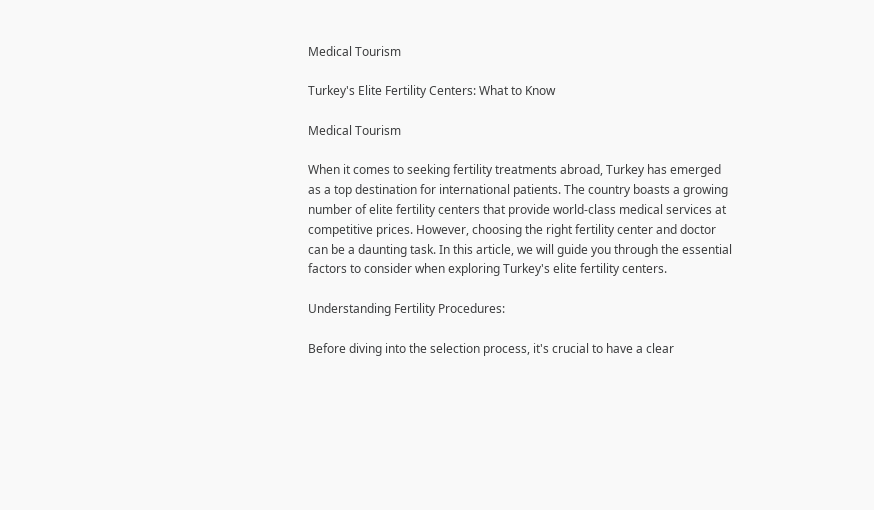Medical Tourism

Turkey's Elite Fertility Centers: What to Know

Medical Tourism

When it comes to seeking fertility treatments abroad, Turkey has emerged as a top destination for international patients. The country boasts a growing number of elite fertility centers that provide world-class medical services at competitive prices. However, choosing the right fertility center and doctor can be a daunting task. In this article, we will guide you through the essential factors to consider when exploring Turkey's elite fertility centers.

Understanding Fertility Procedures:

Before diving into the selection process, it's crucial to have a clear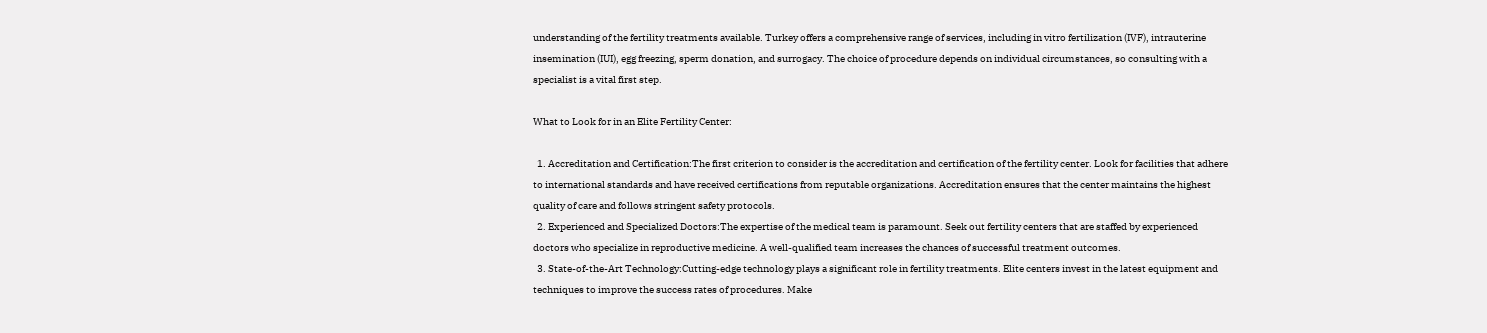understanding of the fertility treatments available. Turkey offers a comprehensive range of services, including in vitro fertilization (IVF), intrauterine insemination (IUI), egg freezing, sperm donation, and surrogacy. The choice of procedure depends on individual circumstances, so consulting with a specialist is a vital first step.

What to Look for in an Elite Fertility Center:

  1. Accreditation and Certification:The first criterion to consider is the accreditation and certification of the fertility center. Look for facilities that adhere to international standards and have received certifications from reputable organizations. Accreditation ensures that the center maintains the highest quality of care and follows stringent safety protocols.
  2. Experienced and Specialized Doctors:The expertise of the medical team is paramount. Seek out fertility centers that are staffed by experienced doctors who specialize in reproductive medicine. A well-qualified team increases the chances of successful treatment outcomes.
  3. State-of-the-Art Technology:Cutting-edge technology plays a significant role in fertility treatments. Elite centers invest in the latest equipment and techniques to improve the success rates of procedures. Make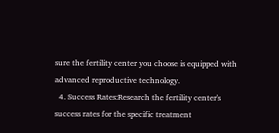sure the fertility center you choose is equipped with advanced reproductive technology.
  4. Success Rates:Research the fertility center's success rates for the specific treatment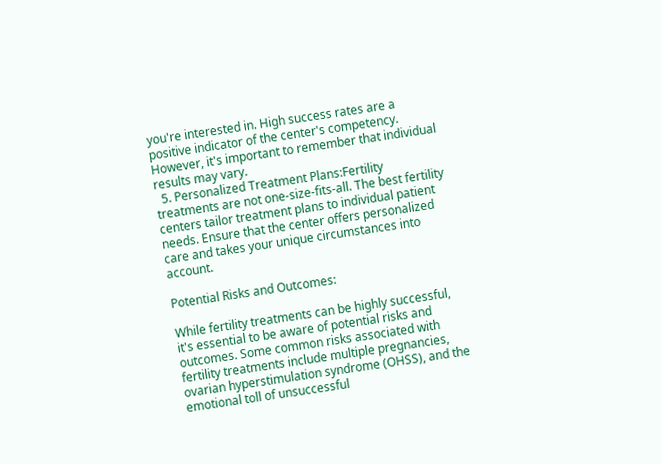you're interested in. High success rates are a positive indicator of the center's competency. However, it's important to remember that individual results may vary.
  5. Personalized Treatment Plans:Fertility treatments are not one-size-fits-all. The best fertility centers tailor treatment plans to individual patient needs. Ensure that the center offers personalized care and takes your unique circumstances into account.

Potential Risks and Outcomes:

While fertility treatments can be highly successful, it's essential to be aware of potential risks and outcomes. Some common risks associated with fertility treatments include multiple pregnancies, ovarian hyperstimulation syndrome (OHSS), and the emotional toll of unsuccessful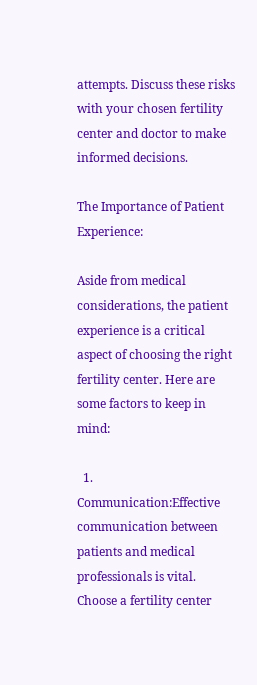attempts. Discuss these risks with your chosen fertility center and doctor to make informed decisions.

The Importance of Patient Experience:

Aside from medical considerations, the patient experience is a critical aspect of choosing the right fertility center. Here are some factors to keep in mind:

  1. Communication:Effective communication between patients and medical professionals is vital. Choose a fertility center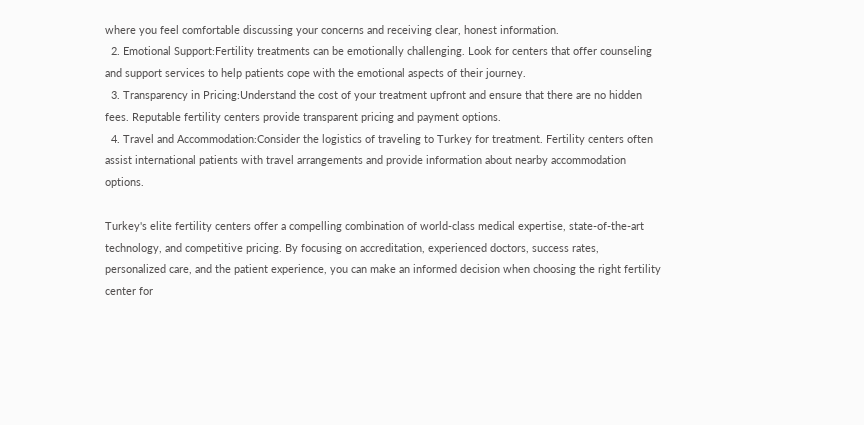where you feel comfortable discussing your concerns and receiving clear, honest information.
  2. Emotional Support:Fertility treatments can be emotionally challenging. Look for centers that offer counseling and support services to help patients cope with the emotional aspects of their journey.
  3. Transparency in Pricing:Understand the cost of your treatment upfront and ensure that there are no hidden fees. Reputable fertility centers provide transparent pricing and payment options.
  4. Travel and Accommodation:Consider the logistics of traveling to Turkey for treatment. Fertility centers often assist international patients with travel arrangements and provide information about nearby accommodation options.

Turkey's elite fertility centers offer a compelling combination of world-class medical expertise, state-of-the-art technology, and competitive pricing. By focusing on accreditation, experienced doctors, success rates, personalized care, and the patient experience, you can make an informed decision when choosing the right fertility center for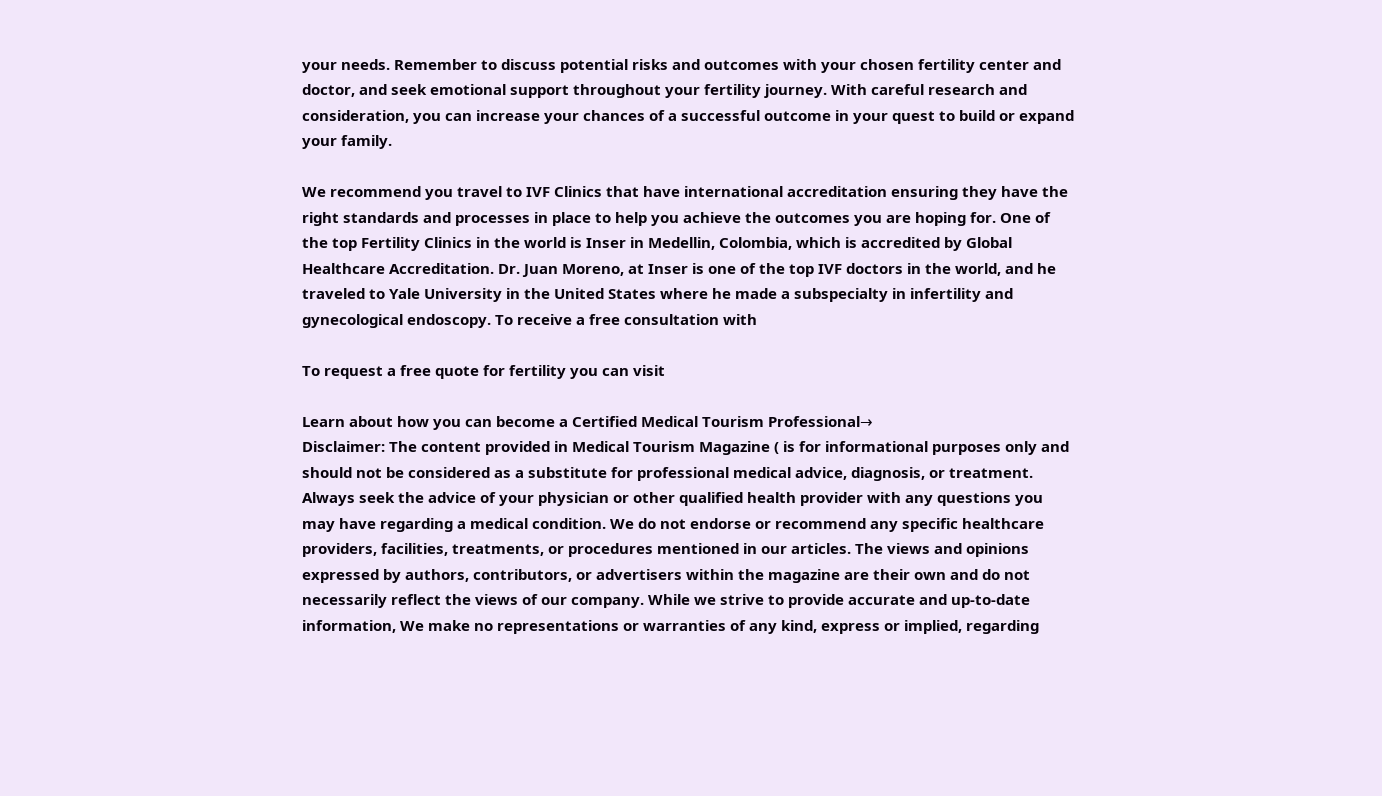your needs. Remember to discuss potential risks and outcomes with your chosen fertility center and doctor, and seek emotional support throughout your fertility journey. With careful research and consideration, you can increase your chances of a successful outcome in your quest to build or expand your family.

We recommend you travel to IVF Clinics that have international accreditation ensuring they have the right standards and processes in place to help you achieve the outcomes you are hoping for. One of the top Fertility Clinics in the world is Inser in Medellin, Colombia, which is accredited by Global Healthcare Accreditation. Dr. Juan Moreno, at Inser is one of the top IVF doctors in the world, and he traveled to Yale University in the United States where he made a subspecialty in infertility and gynecological endoscopy. To receive a free consultation with

To request a free quote for fertility you can visit

Learn about how you can become a Certified Medical Tourism Professional→
Disclaimer: The content provided in Medical Tourism Magazine ( is for informational purposes only and should not be considered as a substitute for professional medical advice, diagnosis, or treatment. Always seek the advice of your physician or other qualified health provider with any questions you may have regarding a medical condition. We do not endorse or recommend any specific healthcare providers, facilities, treatments, or procedures mentioned in our articles. The views and opinions expressed by authors, contributors, or advertisers within the magazine are their own and do not necessarily reflect the views of our company. While we strive to provide accurate and up-to-date information, We make no representations or warranties of any kind, express or implied, regarding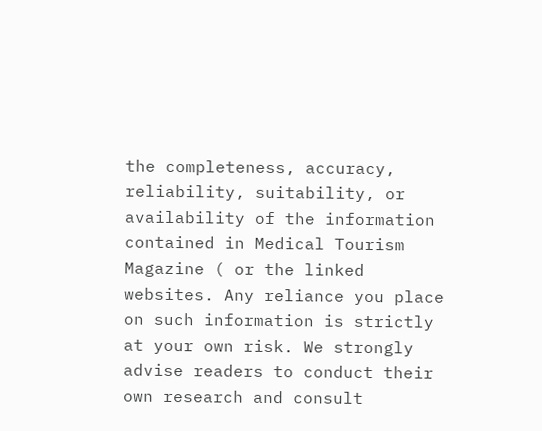the completeness, accuracy, reliability, suitability, or availability of the information contained in Medical Tourism Magazine ( or the linked websites. Any reliance you place on such information is strictly at your own risk. We strongly advise readers to conduct their own research and consult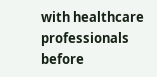with healthcare professionals before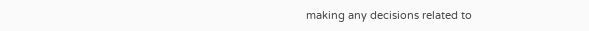making any decisions related to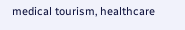medical tourism, healthcare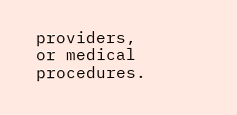providers, or medical procedures.